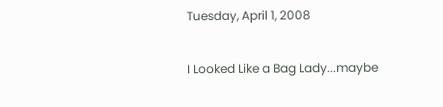Tuesday, April 1, 2008

I Looked Like a Bag Lady...maybe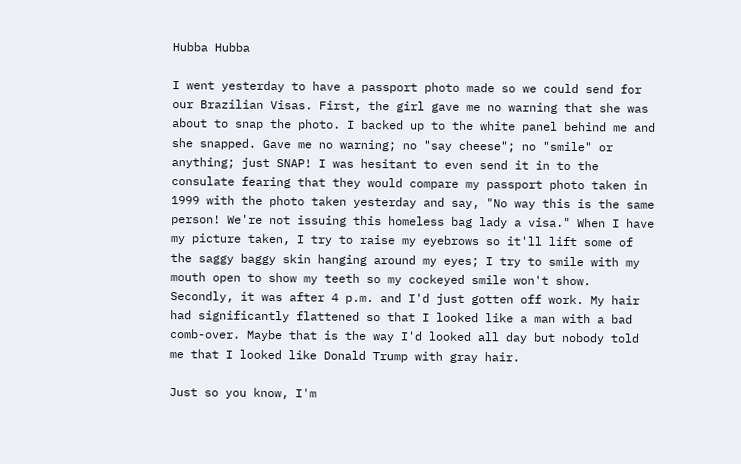Hubba Hubba

I went yesterday to have a passport photo made so we could send for our Brazilian Visas. First, the girl gave me no warning that she was about to snap the photo. I backed up to the white panel behind me and she snapped. Gave me no warning; no "say cheese"; no "smile" or anything; just SNAP! I was hesitant to even send it in to the consulate fearing that they would compare my passport photo taken in 1999 with the photo taken yesterday and say, "No way this is the same person! We're not issuing this homeless bag lady a visa." When I have my picture taken, I try to raise my eyebrows so it'll lift some of the saggy baggy skin hanging around my eyes; I try to smile with my mouth open to show my teeth so my cockeyed smile won't show. Secondly, it was after 4 p.m. and I'd just gotten off work. My hair had significantly flattened so that I looked like a man with a bad comb-over. Maybe that is the way I'd looked all day but nobody told me that I looked like Donald Trump with gray hair.

Just so you know, I'm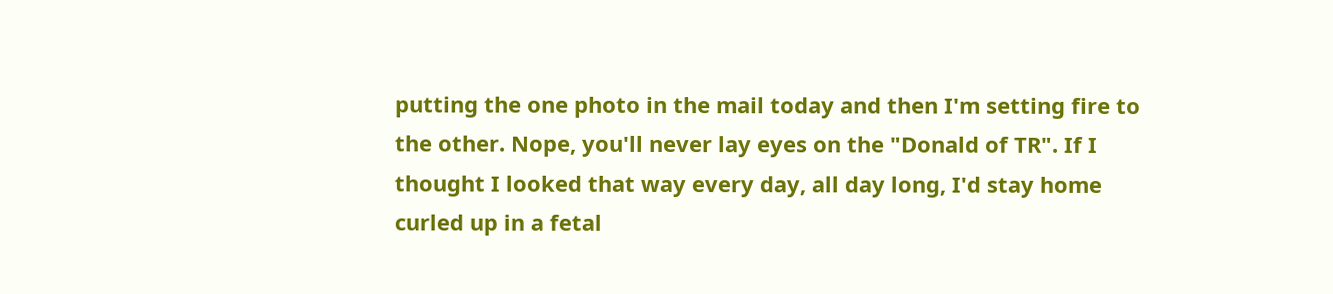putting the one photo in the mail today and then I'm setting fire to the other. Nope, you'll never lay eyes on the "Donald of TR". If I thought I looked that way every day, all day long, I'd stay home curled up in a fetal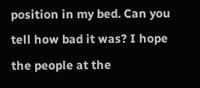position in my bed. Can you tell how bad it was? I hope the people at the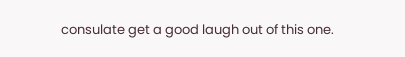consulate get a good laugh out of this one.